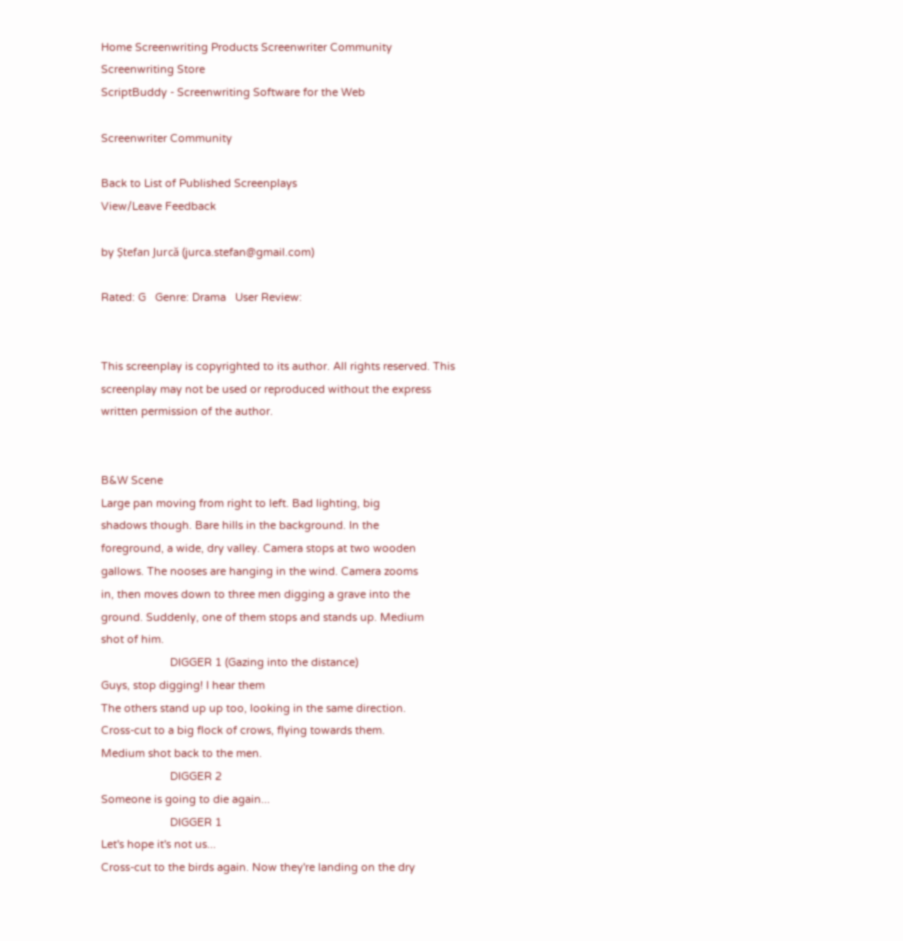Home Screenwriting Products Screenwriter Community Screenwriting Store
ScriptBuddy - Screenwriting Software for the Web

Screenwriter Community

Back to List of Published Screenplays
View/Leave Feedback

by Ștefan Jurcă (jurca.stefan@gmail.com)

Rated: G   Genre: Drama   User Review:


This screenplay is copyrighted to its author. All rights reserved. This screenplay may not be used or reproduced without the express written permission of the author.


B&W Scene
Large pan moving from right to left. Bad lighting, big
shadows though. Bare hills in the background. In the
foreground, a wide, dry valley. Camera stops at two wooden
gallows. The nooses are hanging in the wind. Camera zooms
in, then moves down to three men digging a grave into the
ground. Suddenly, one of them stops and stands up. Medium
shot of him.
                       DIGGER 1 (Gazing into the distance)
Guys, stop digging! I hear them
The others stand up up too, looking in the same direction.
Cross-cut to a big flock of crows, flying towards them.
Medium shot back to the men.
                       DIGGER 2
Someone is going to die again...
                       DIGGER 1
Let's hope it's not us...
Cross-cut to the birds again. Now they're landing on the dry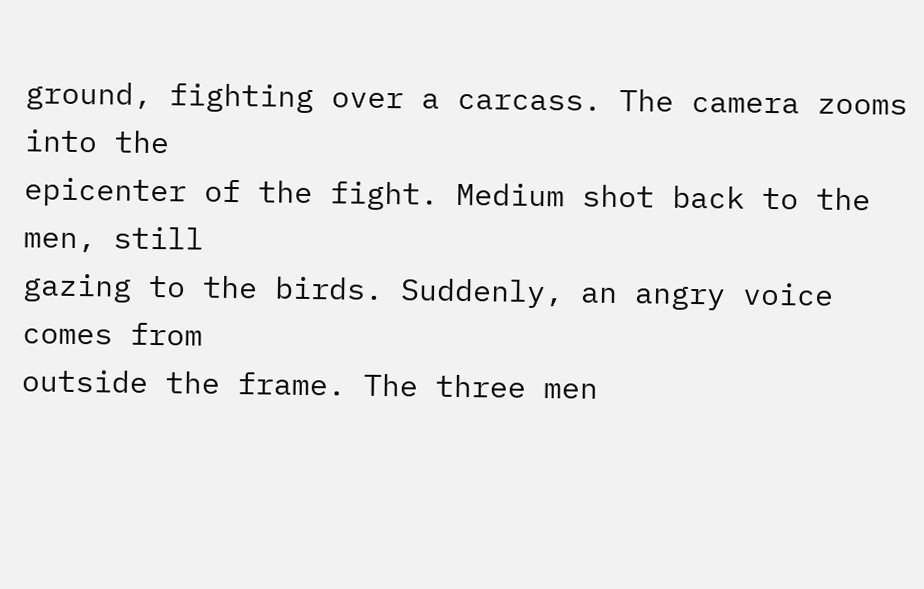ground, fighting over a carcass. The camera zooms into the
epicenter of the fight. Medium shot back to the men, still
gazing to the birds. Suddenly, an angry voice comes from
outside the frame. The three men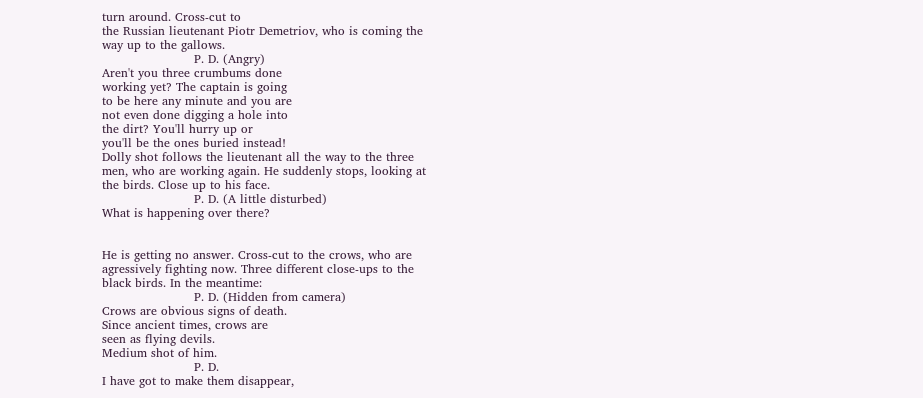turn around. Cross-cut to
the Russian lieutenant Piotr Demetriov, who is coming the
way up to the gallows.
                       P. D. (Angry)
Aren't you three crumbums done
working yet? The captain is going
to be here any minute and you are
not even done digging a hole into
the dirt? You'll hurry up or
you'll be the ones buried instead!
Dolly shot follows the lieutenant all the way to the three
men, who are working again. He suddenly stops, looking at
the birds. Close up to his face.
                       P. D. (A little disturbed)
What is happening over there?


He is getting no answer. Cross-cut to the crows, who are
agressively fighting now. Three different close-ups to the
black birds. In the meantime:
                       P. D. (Hidden from camera)
Crows are obvious signs of death.
Since ancient times, crows are
seen as flying devils.
Medium shot of him.
                       P. D.
I have got to make them disappear,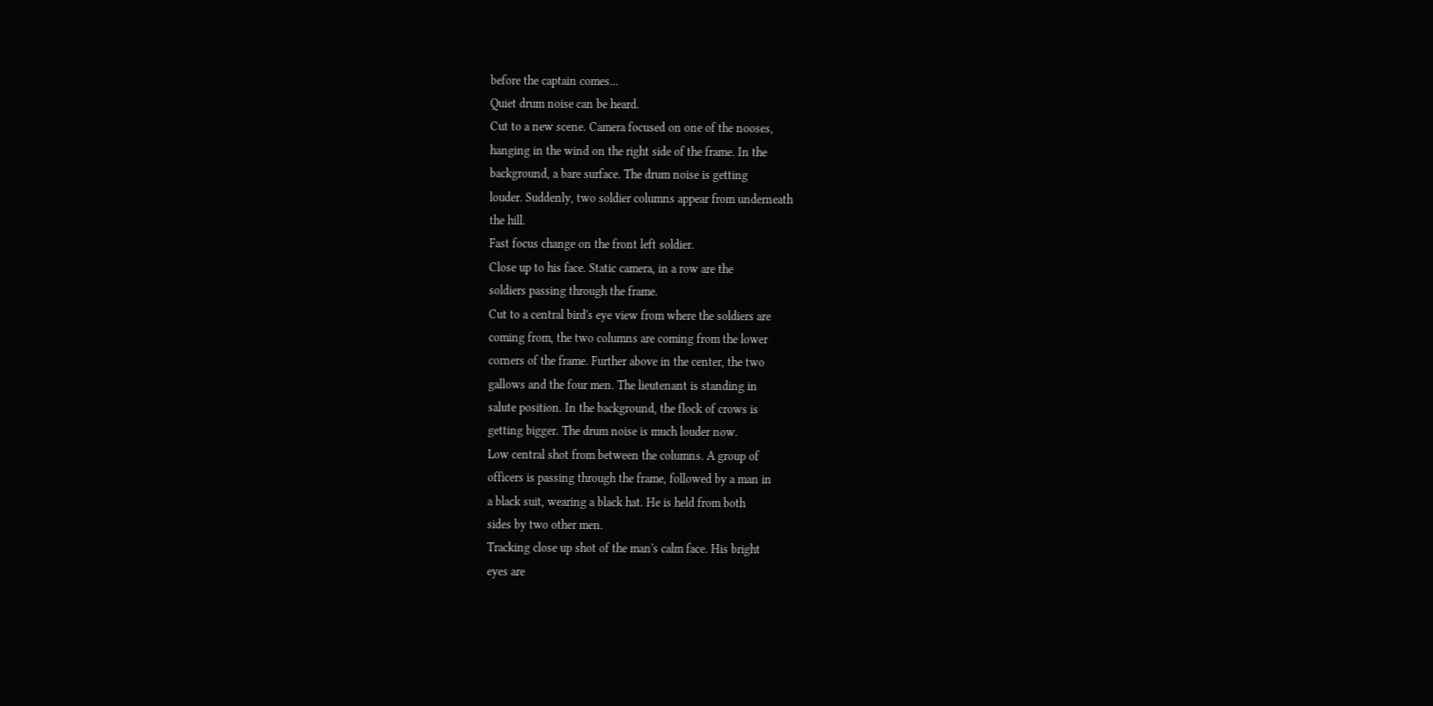before the captain comes...
Quiet drum noise can be heard.
Cut to a new scene. Camera focused on one of the nooses,
hanging in the wind on the right side of the frame. In the
background, a bare surface. The drum noise is getting
louder. Suddenly, two soldier columns appear from underneath
the hill.
Fast focus change on the front left soldier.
Close up to his face. Static camera, in a row are the
soldiers passing through the frame.
Cut to a central bird's eye view from where the soldiers are
coming from, the two columns are coming from the lower
corners of the frame. Further above in the center, the two
gallows and the four men. The lieutenant is standing in
salute position. In the background, the flock of crows is
getting bigger. The drum noise is much louder now.
Low central shot from between the columns. A group of
officers is passing through the frame, followed by a man in
a black suit, wearing a black hat. He is held from both
sides by two other men.
Tracking close up shot of the man's calm face. His bright
eyes are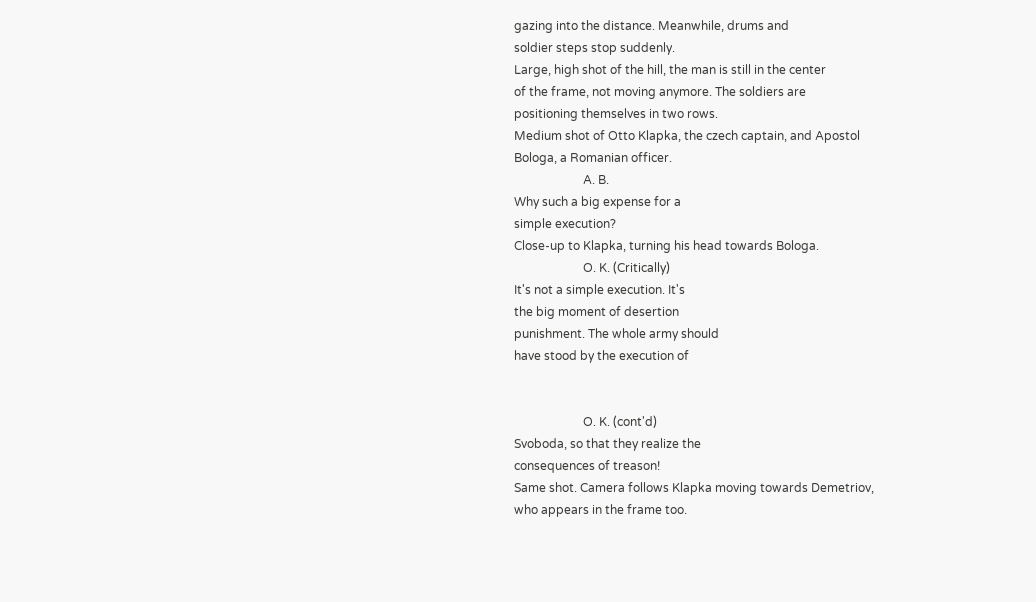gazing into the distance. Meanwhile, drums and
soldier steps stop suddenly.
Large, high shot of the hill, the man is still in the center
of the frame, not moving anymore. The soldiers are
positioning themselves in two rows.
Medium shot of Otto Klapka, the czech captain, and Apostol
Bologa, a Romanian officer.
                       A. B.
Why such a big expense for a
simple execution?
Close-up to Klapka, turning his head towards Bologa.
                       O. K. (Critically)
It's not a simple execution. It's
the big moment of desertion
punishment. The whole army should
have stood by the execution of


                       O. K. (cont'd)
Svoboda, so that they realize the
consequences of treason!
Same shot. Camera follows Klapka moving towards Demetriov,
who appears in the frame too.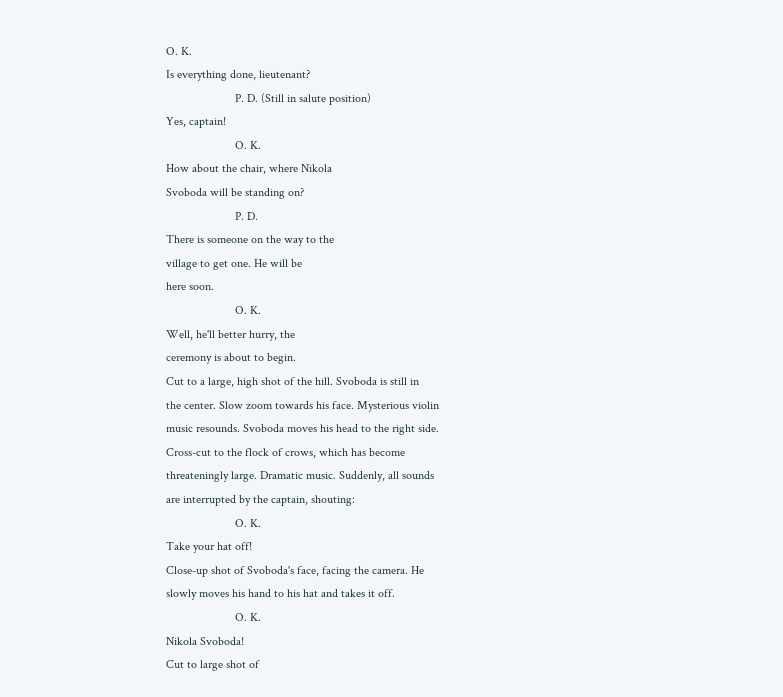O. K.
Is everything done, lieutenant?
                       P. D. (Still in salute position)
Yes, captain!
                       O. K.
How about the chair, where Nikola
Svoboda will be standing on?
                       P. D.
There is someone on the way to the
village to get one. He will be
here soon.
                       O. K.
Well, he'll better hurry, the
ceremony is about to begin.
Cut to a large, high shot of the hill. Svoboda is still in
the center. Slow zoom towards his face. Mysterious violin
music resounds. Svoboda moves his head to the right side.
Cross-cut to the flock of crows, which has become
threateningly large. Dramatic music. Suddenly, all sounds
are interrupted by the captain, shouting:
                       O. K.
Take your hat off!
Close-up shot of Svoboda's face, facing the camera. He
slowly moves his hand to his hat and takes it off.
                       O. K.
Nikola Svoboda!
Cut to large shot of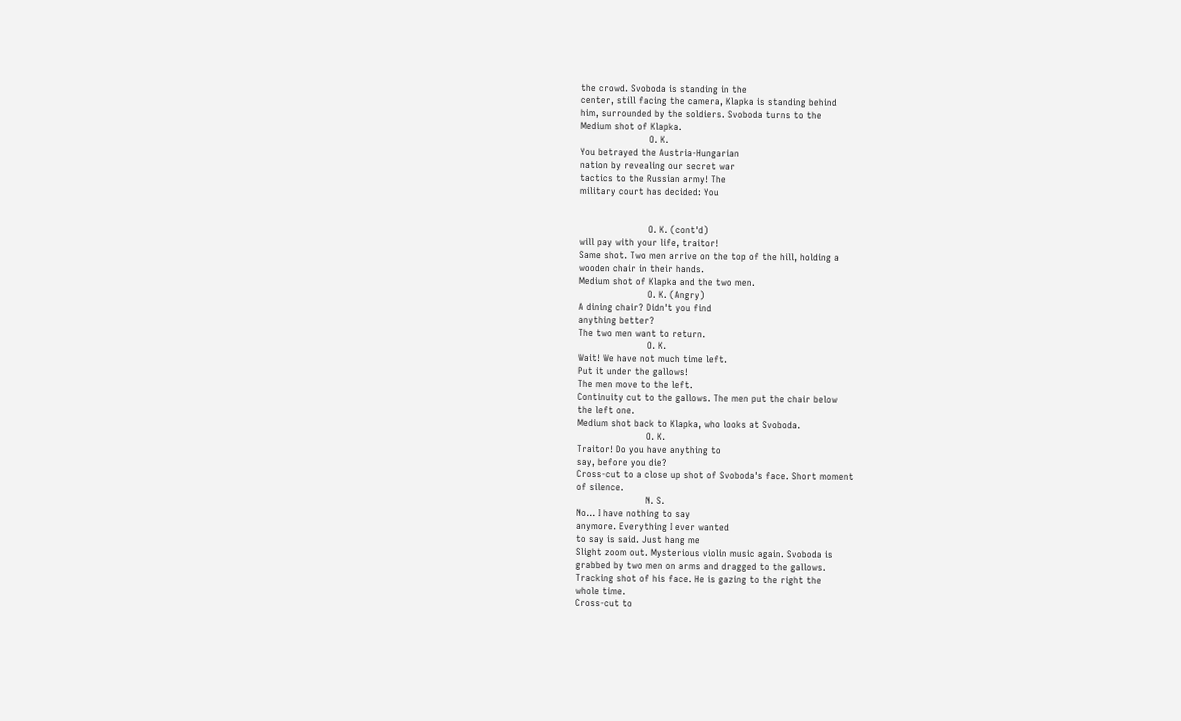the crowd. Svoboda is standing in the
center, still facing the camera, Klapka is standing behind
him, surrounded by the soldiers. Svoboda turns to the
Medium shot of Klapka.
                       O. K.
You betrayed the Austria-Hungarian
nation by revealing our secret war
tactics to the Russian army! The
military court has decided: You


                       O. K. (cont'd)
will pay with your life, traitor!
Same shot. Two men arrive on the top of the hill, holding a
wooden chair in their hands.
Medium shot of Klapka and the two men.
                       O. K. (Angry)
A dining chair? Didn't you find
anything better?
The two men want to return.
                       O. K.
Wait! We have not much time left.
Put it under the gallows!
The men move to the left.
Continuity cut to the gallows. The men put the chair below
the left one.
Medium shot back to Klapka, who looks at Svoboda.
                       O. K.
Traitor! Do you have anything to
say, before you die?
Cross-cut to a close up shot of Svoboda's face. Short moment
of silence.
                       N. S.
No... I have nothing to say
anymore. Everything I ever wanted
to say is said. Just hang me
Slight zoom out. Mysterious violin music again. Svoboda is
grabbed by two men on arms and dragged to the gallows.
Tracking shot of his face. He is gazing to the right the
whole time.
Cross-cut to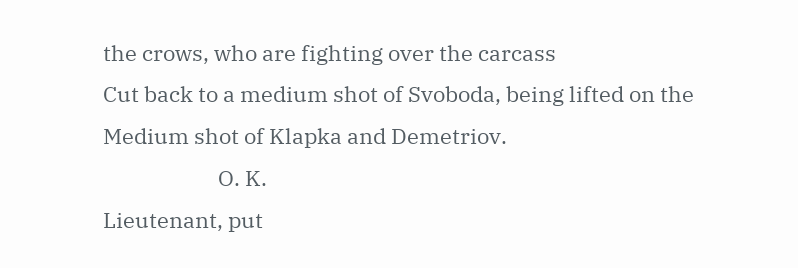the crows, who are fighting over the carcass
Cut back to a medium shot of Svoboda, being lifted on the
Medium shot of Klapka and Demetriov.
                       O. K.
Lieutenant, put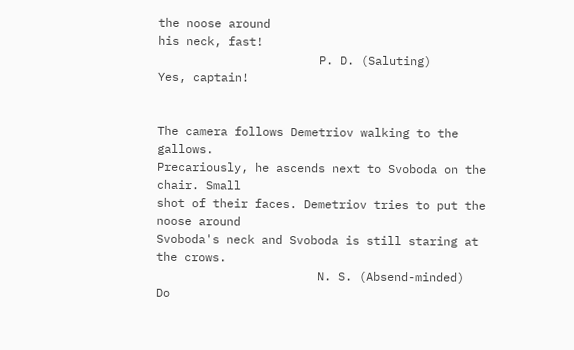the noose around
his neck, fast!
                       P. D. (Saluting)
Yes, captain!


The camera follows Demetriov walking to the gallows.
Precariously, he ascends next to Svoboda on the chair. Small
shot of their faces. Demetriov tries to put the noose around
Svoboda's neck and Svoboda is still staring at the crows.
                       N. S. (Absend-minded)
Do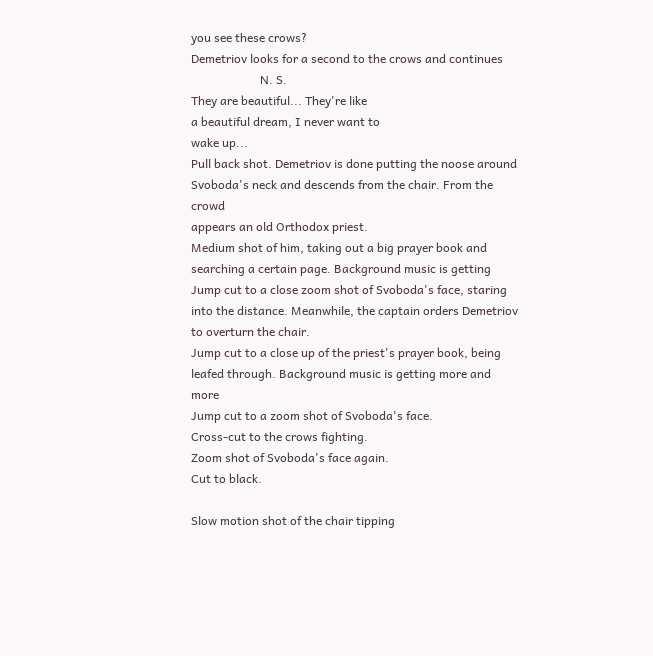you see these crows?
Demetriov looks for a second to the crows and continues
                       N. S.
They are beautiful... They're like
a beautiful dream, I never want to
wake up...
Pull back shot. Demetriov is done putting the noose around
Svoboda's neck and descends from the chair. From the crowd
appears an old Orthodox priest.
Medium shot of him, taking out a big prayer book and
searching a certain page. Background music is getting
Jump cut to a close zoom shot of Svoboda's face, staring
into the distance. Meanwhile, the captain orders Demetriov
to overturn the chair.
Jump cut to a close up of the priest's prayer book, being
leafed through. Background music is getting more and more
Jump cut to a zoom shot of Svoboda's face.
Cross-cut to the crows fighting.
Zoom shot of Svoboda's face again.
Cut to black.

Slow motion shot of the chair tipping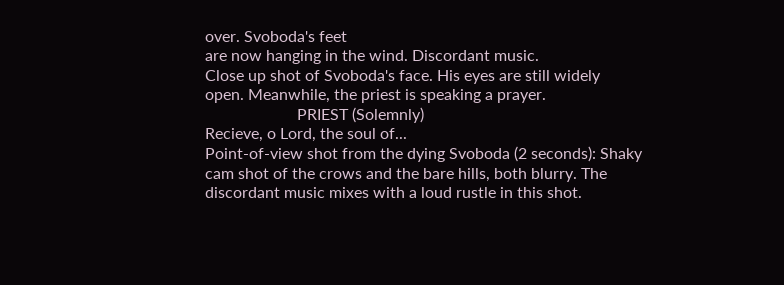over. Svoboda's feet
are now hanging in the wind. Discordant music.
Close up shot of Svoboda's face. His eyes are still widely
open. Meanwhile, the priest is speaking a prayer.
                       PRIEST (Solemnly)
Recieve, o Lord, the soul of...
Point-of-view shot from the dying Svoboda (2 seconds): Shaky
cam shot of the crows and the bare hills, both blurry. The
discordant music mixes with a loud rustle in this shot.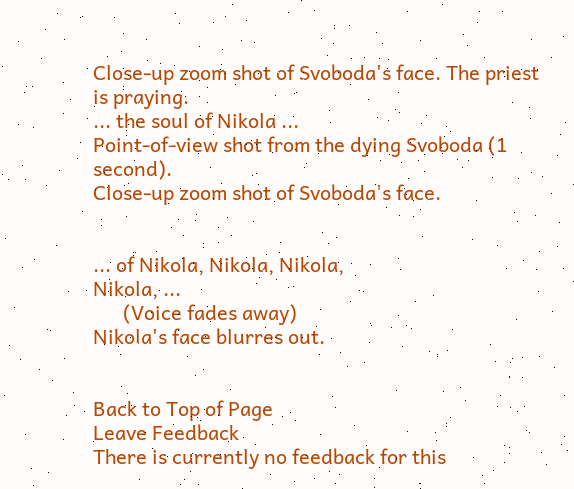Close-up zoom shot of Svoboda's face. The priest is praying.
... the soul of Nikola ...
Point-of-view shot from the dying Svoboda (1 second).
Close-up zoom shot of Svoboda's face.


... of Nikola, Nikola, Nikola,
Nikola, ...
      (Voice fades away)
Nikola's face blurres out.


Back to Top of Page
Leave Feedback
There is currently no feedback for this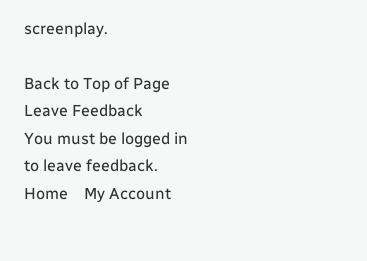screenplay.

Back to Top of Page
Leave Feedback
You must be logged in to leave feedback.
Home    My Account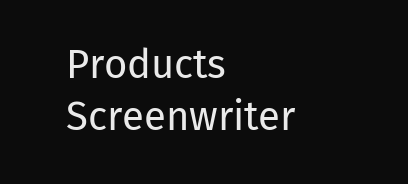Products    Screenwriter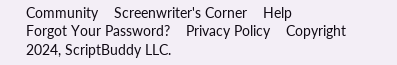Community    Screenwriter's Corner    Help
Forgot Your Password?    Privacy Policy    Copyright 2024, ScriptBuddy LLC.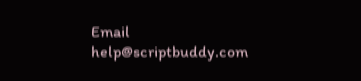Email help@scriptbuddy.com